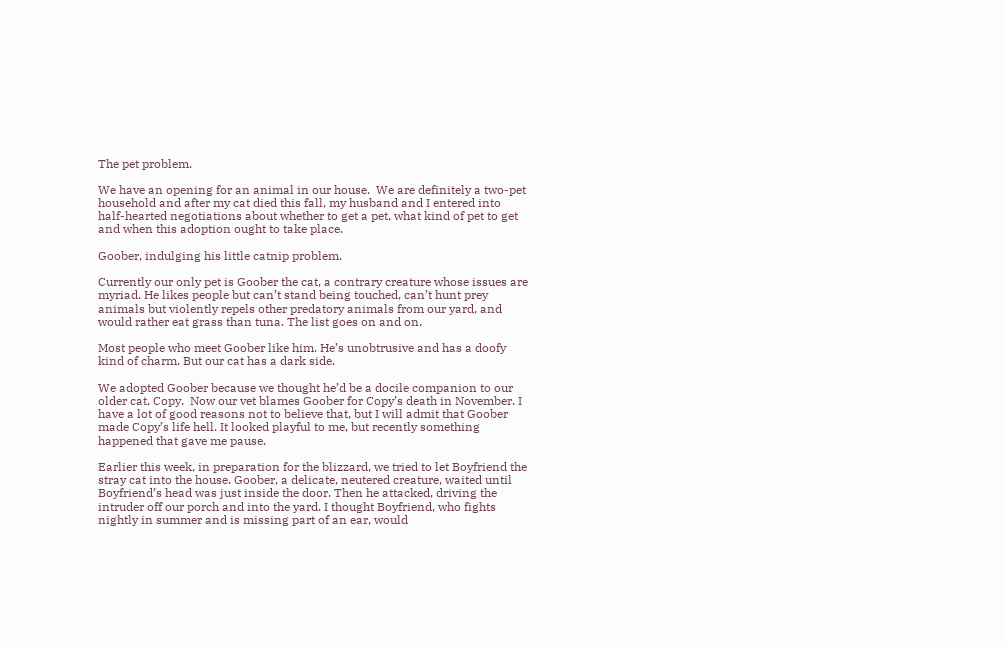The pet problem.

We have an opening for an animal in our house.  We are definitely a two-pet household and after my cat died this fall, my husband and I entered into half-hearted negotiations about whether to get a pet, what kind of pet to get and when this adoption ought to take place.

Goober, indulging his little catnip problem.

Currently our only pet is Goober the cat, a contrary creature whose issues are myriad. He likes people but can’t stand being touched, can’t hunt prey animals but violently repels other predatory animals from our yard, and would rather eat grass than tuna. The list goes on and on.

Most people who meet Goober like him. He’s unobtrusive and has a doofy kind of charm. But our cat has a dark side.

We adopted Goober because we thought he’d be a docile companion to our older cat, Copy.  Now our vet blames Goober for Copy’s death in November. I have a lot of good reasons not to believe that, but I will admit that Goober made Copy’s life hell. It looked playful to me, but recently something happened that gave me pause.

Earlier this week, in preparation for the blizzard, we tried to let Boyfriend the stray cat into the house. Goober, a delicate, neutered creature, waited until Boyfriend’s head was just inside the door. Then he attacked, driving the intruder off our porch and into the yard. I thought Boyfriend, who fights nightly in summer and is missing part of an ear, would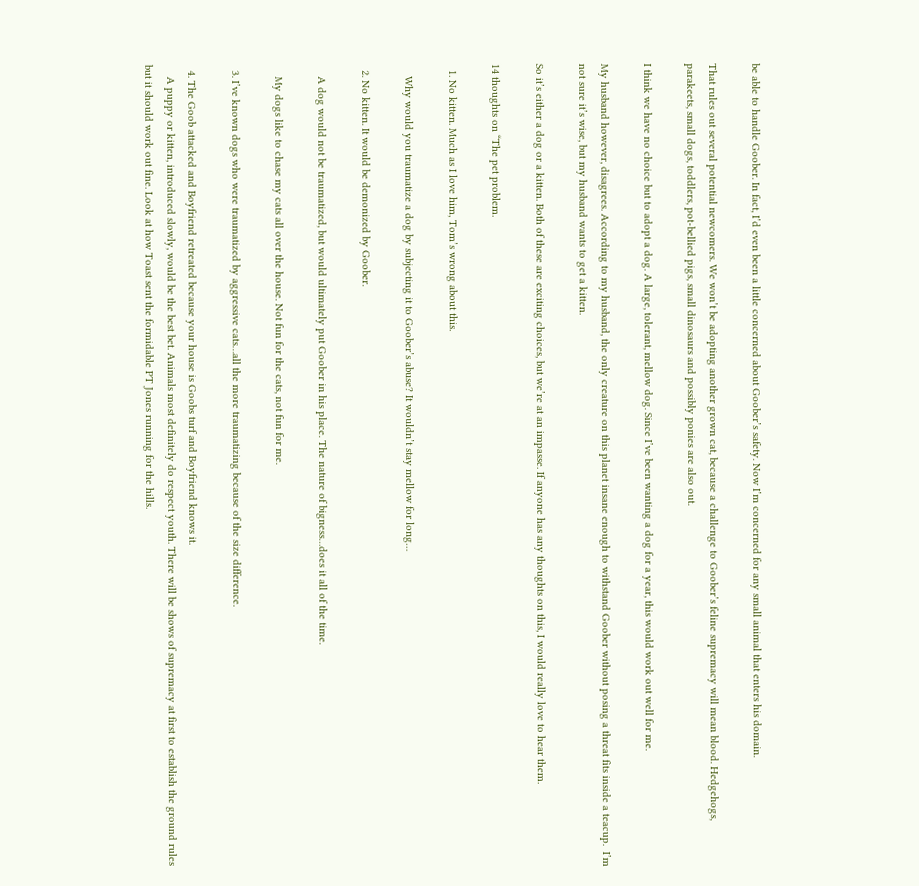be able to handle Goober. In fact, I’d even been a little concerned about Goober’s safety. Now I’m concerned for any small animal that enters his domain.

That rules out several potential newcomers. We won’t be adopting another grown cat, because a challenge to Goober’s feline supremacy will mean blood. Hedgehogs, parakeets, small dogs, toddlers, pot-bellied pigs, small dinosaurs and possibly ponies are also out.

I think we have no choice but to adopt a dog. A large, tolerant, mellow dog. Since I’ve been wanting a dog for a year, this would work out well for me.

My husband however, disagrees. According to my husband, the only creature on this planet insane enough to withstand Goober without posing a threat fits inside a teacup.  I’m not sure it’s wise, but my husband wants to get a kitten.

So it’s either a dog or a kitten. Both of these are exciting choices, but we’re at an impasse. If anyone has any thoughts on this, I would really love to hear them.

14 thoughts on “The pet problem.

  1. No kitten. Much as I love him, Tom’s wrong about this.

    Why would you traumatize a dog by subjecting it to Goober’s abuse? It wouldn’t stay mellow for long…

  2. No kitten. It would be demonized by Goober.

    A dog would not be traumatized, but would ultimately put Goober in his place. The nature of bigness…does it all of the time.

    My dogs like to chase my cats all over the house. Not fun for the cats, not fun for me.

  3. I’ve known dogs who were traumatized by aggressive cats…all the more traumatizing because of the size difference.

  4. The Goob attacked and Boyfriend retreated because your house is Goobs turf and Boyfriend knows it.
    A puppy or kitten, introduced slowly, would be the best bet. Animals most definitely do respect youth. There will be shows of supremacy at first to establish the ground rules but it should work out fine. Look at how Toast sent the formidable PT Jones running for the hills.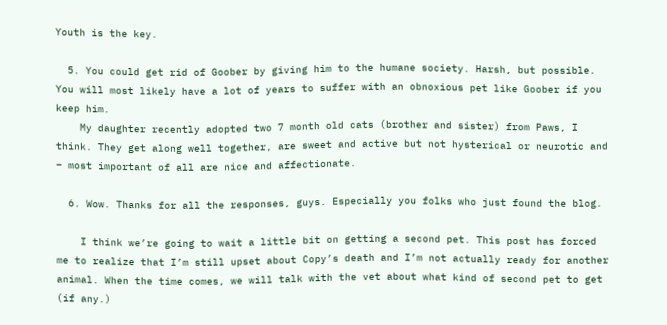Youth is the key.

  5. You could get rid of Goober by giving him to the humane society. Harsh, but possible. You will most likely have a lot of years to suffer with an obnoxious pet like Goober if you keep him.
    My daughter recently adopted two 7 month old cats (brother and sister) from Paws, I think. They get along well together, are sweet and active but not hysterical or neurotic and – most important of all are nice and affectionate.

  6. Wow. Thanks for all the responses, guys. Especially you folks who just found the blog.

    I think we’re going to wait a little bit on getting a second pet. This post has forced me to realize that I’m still upset about Copy’s death and I’m not actually ready for another animal. When the time comes, we will talk with the vet about what kind of second pet to get (if any.)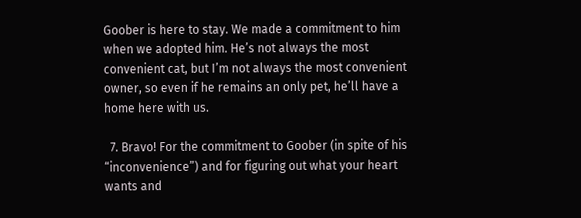Goober is here to stay. We made a commitment to him when we adopted him. He’s not always the most convenient cat, but I’m not always the most convenient owner, so even if he remains an only pet, he’ll have a home here with us.

  7. Bravo! For the commitment to Goober (in spite of his “inconvenience”) and for figuring out what your heart wants and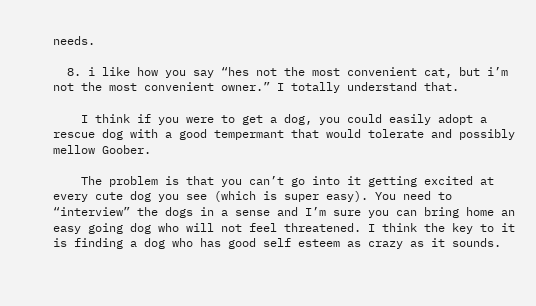needs.

  8. i like how you say “hes not the most convenient cat, but i’m not the most convenient owner.” I totally understand that.

    I think if you were to get a dog, you could easily adopt a rescue dog with a good tempermant that would tolerate and possibly mellow Goober.

    The problem is that you can’t go into it getting excited at every cute dog you see (which is super easy). You need to “interview” the dogs in a sense and I’m sure you can bring home an easy going dog who will not feel threatened. I think the key to it is finding a dog who has good self esteem as crazy as it sounds.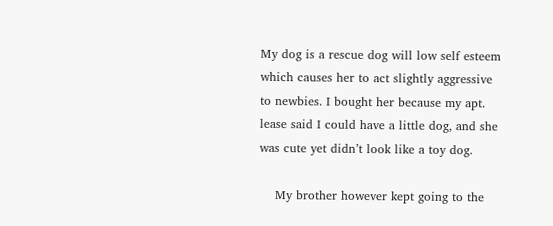My dog is a rescue dog will low self esteem which causes her to act slightly aggressive to newbies. I bought her because my apt. lease said I could have a little dog, and she was cute yet didn’t look like a toy dog.

    My brother however kept going to the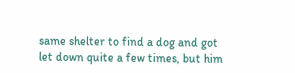same shelter to find a dog and got let down quite a few times, but him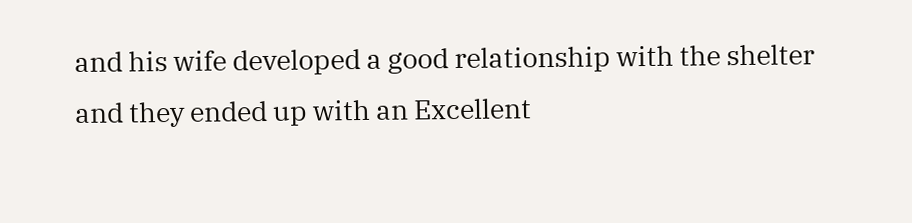and his wife developed a good relationship with the shelter and they ended up with an Excellent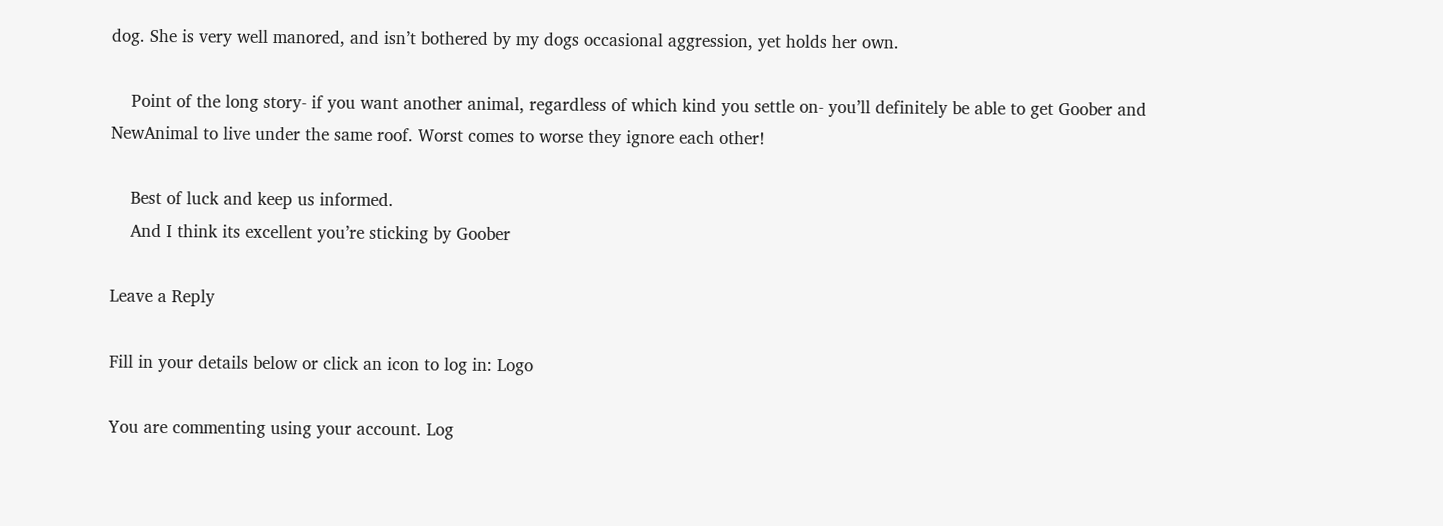dog. She is very well manored, and isn’t bothered by my dogs occasional aggression, yet holds her own.

    Point of the long story- if you want another animal, regardless of which kind you settle on- you’ll definitely be able to get Goober and NewAnimal to live under the same roof. Worst comes to worse they ignore each other!

    Best of luck and keep us informed.
    And I think its excellent you’re sticking by Goober

Leave a Reply

Fill in your details below or click an icon to log in: Logo

You are commenting using your account. Log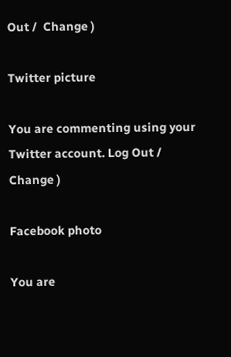Out /  Change )

Twitter picture

You are commenting using your Twitter account. Log Out /  Change )

Facebook photo

You are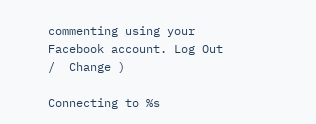commenting using your Facebook account. Log Out /  Change )

Connecting to %s